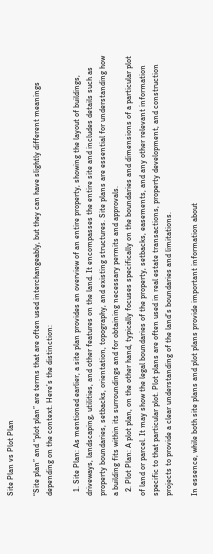Site Plan vs Plot Plan

“Site plan” and “plot plan” are terms that are often used interchangeably, but they can have slightly different meanings depending on the context. Here’s the distinction:

  1. Site Plan: As mentioned earlier, a site plan provides an overview of an entire property, showing the layout of buildings, driveways, landscaping, utilities, and other features on the land. It encompasses the entire site and includes details such as property boundaries, setbacks, orientation, topography, and existing structures. Site plans are essential for understanding how a building fits within its surroundings and for obtaining necessary permits and approvals.
  2. Plot Plan: A plot plan, on the other hand, typically focuses specifically on the boundaries and dimensions of a particular plot of land or parcel. It may show the legal boundaries of the property, setbacks, easements, and any other relevant information specific to that particular plot. Plot plans are often used in real estate transactions, property development, and construction projects to provide a clear understanding of the land’s boundaries and limitations.

In essence, while both site plans and plot plans provide important information about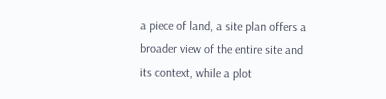a piece of land, a site plan offers a broader view of the entire site and its context, while a plot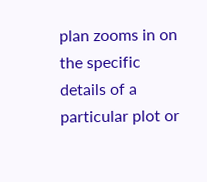plan zooms in on the specific details of a particular plot or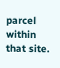parcel within that site.